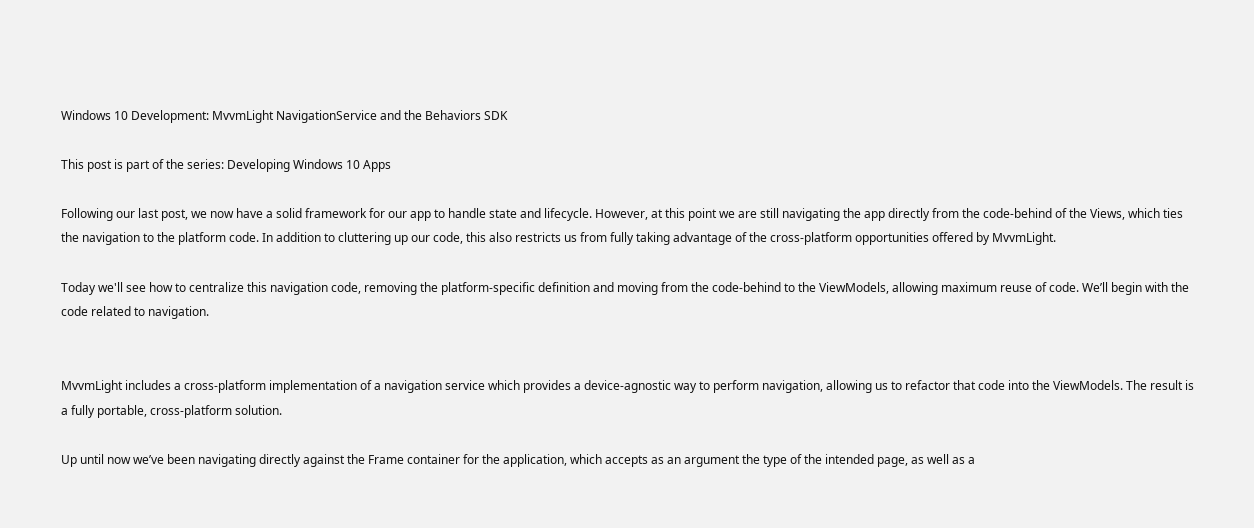Windows 10 Development: MvvmLight NavigationService and the Behaviors SDK

This post is part of the series: Developing Windows 10 Apps

Following our last post, we now have a solid framework for our app to handle state and lifecycle. However, at this point we are still navigating the app directly from the code-behind of the Views, which ties the navigation to the platform code. In addition to cluttering up our code, this also restricts us from fully taking advantage of the cross-platform opportunities offered by MvvmLight.

Today we'll see how to centralize this navigation code, removing the platform-specific definition and moving from the code-behind to the ViewModels, allowing maximum reuse of code. We’ll begin with the code related to navigation.


MvvmLight includes a cross-platform implementation of a navigation service which provides a device-agnostic way to perform navigation, allowing us to refactor that code into the ViewModels. The result is a fully portable, cross-platform solution.

Up until now we’ve been navigating directly against the Frame container for the application, which accepts as an argument the type of the intended page, as well as a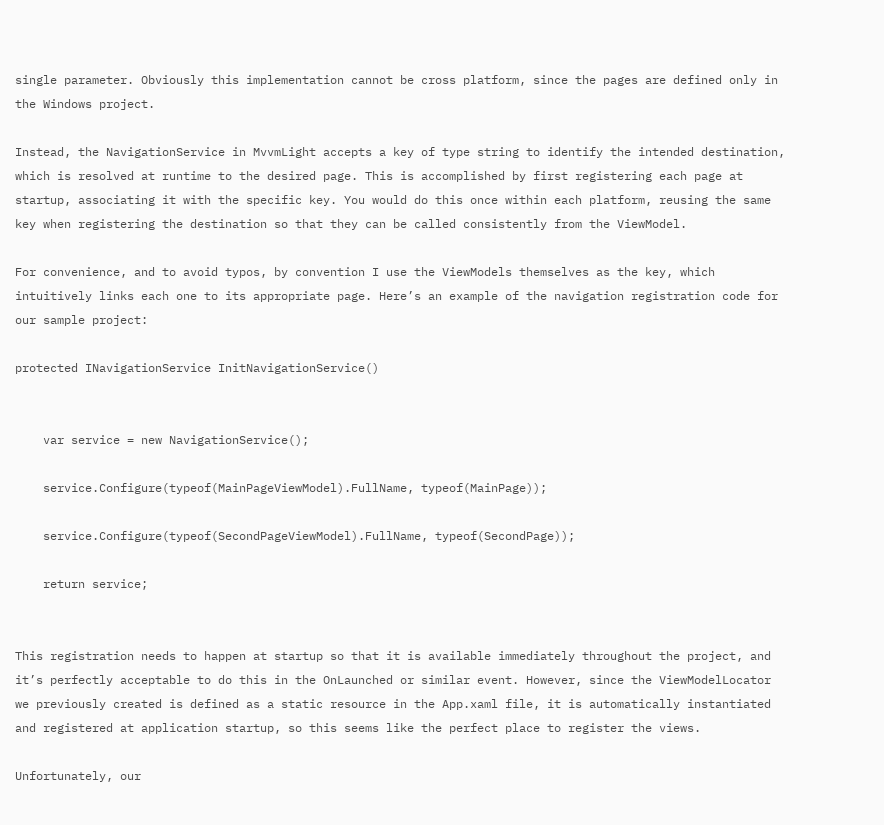single parameter. Obviously this implementation cannot be cross platform, since the pages are defined only in the Windows project.

Instead, the NavigationService in MvvmLight accepts a key of type string to identify the intended destination, which is resolved at runtime to the desired page. This is accomplished by first registering each page at startup, associating it with the specific key. You would do this once within each platform, reusing the same key when registering the destination so that they can be called consistently from the ViewModel.

For convenience, and to avoid typos, by convention I use the ViewModels themselves as the key, which intuitively links each one to its appropriate page. Here’s an example of the navigation registration code for our sample project:

protected INavigationService InitNavigationService()


    var service = new NavigationService();

    service.Configure(typeof(MainPageViewModel).FullName, typeof(MainPage));

    service.Configure(typeof(SecondPageViewModel).FullName, typeof(SecondPage));

    return service;


This registration needs to happen at startup so that it is available immediately throughout the project, and it’s perfectly acceptable to do this in the OnLaunched or similar event. However, since the ViewModelLocator we previously created is defined as a static resource in the App.xaml file, it is automatically instantiated and registered at application startup, so this seems like the perfect place to register the views.

Unfortunately, our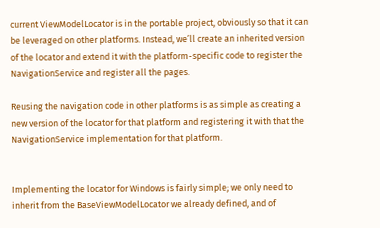current ViewModelLocator is in the portable project, obviously so that it can be leveraged on other platforms. Instead, we’ll create an inherited version of the locator and extend it with the platform-specific code to register the NavigationService and register all the pages.

Reusing the navigation code in other platforms is as simple as creating a new version of the locator for that platform and registering it with that the NavigationService implementation for that platform.


Implementing the locator for Windows is fairly simple; we only need to inherit from the BaseViewModelLocator we already defined, and of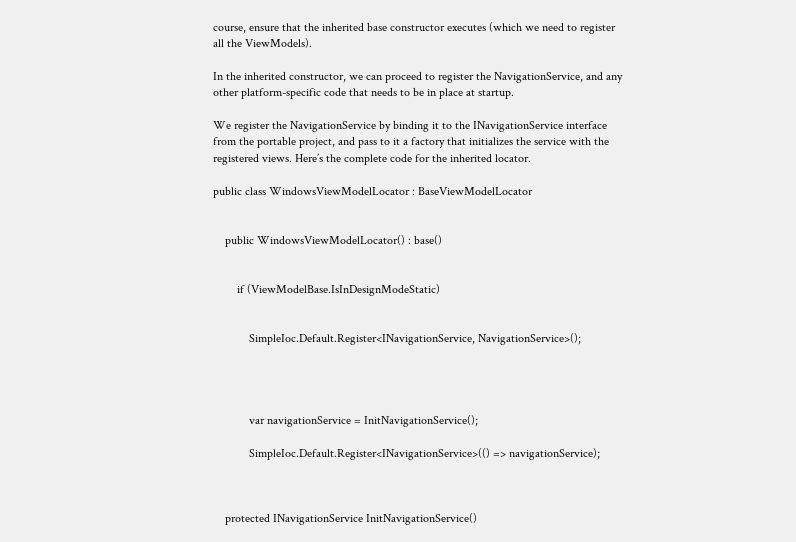course, ensure that the inherited base constructor executes (which we need to register all the ViewModels).

In the inherited constructor, we can proceed to register the NavigationService, and any other platform-specific code that needs to be in place at startup.

We register the NavigationService by binding it to the INavigationService interface from the portable project, and pass to it a factory that initializes the service with the registered views. Here’s the complete code for the inherited locator.

public class WindowsViewModelLocator : BaseViewModelLocator


    public WindowsViewModelLocator() : base()


        if (ViewModelBase.IsInDesignModeStatic)


            SimpleIoc.Default.Register<INavigationService, NavigationService>();




            var navigationService = InitNavigationService();

            SimpleIoc.Default.Register<INavigationService>(() => navigationService);



    protected INavigationService InitNavigationService()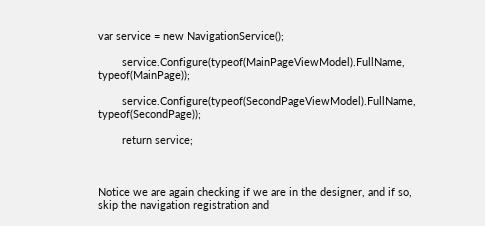var service = new NavigationService();

        service.Configure(typeof(MainPageViewModel).FullName, typeof(MainPage));

        service.Configure(typeof(SecondPageViewModel).FullName, typeof(SecondPage));

        return service;



Notice we are again checking if we are in the designer, and if so, skip the navigation registration and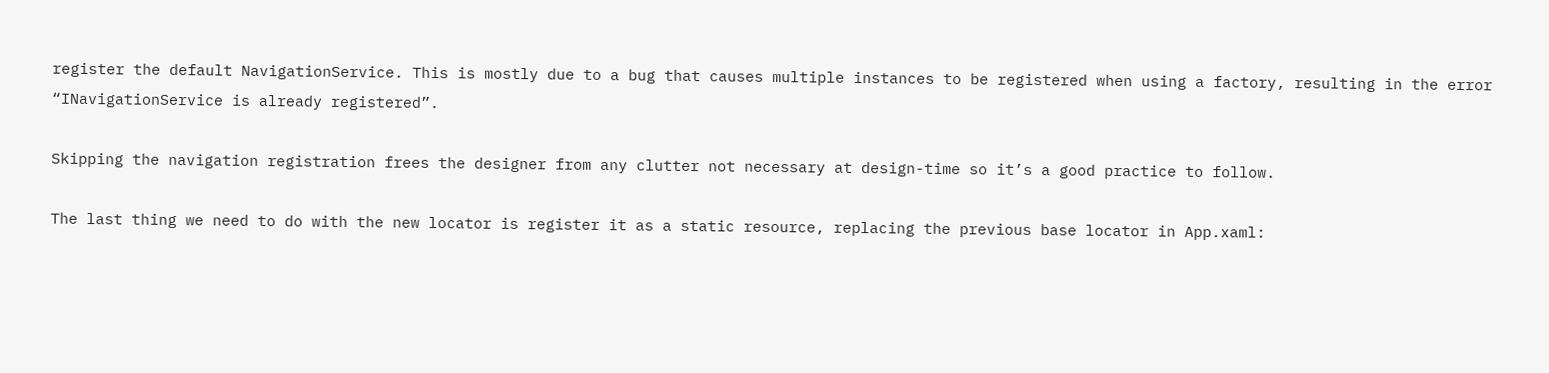register the default NavigationService. This is mostly due to a bug that causes multiple instances to be registered when using a factory, resulting in the error “INavigationService is already registered”.

Skipping the navigation registration frees the designer from any clutter not necessary at design-time so it’s a good practice to follow.

The last thing we need to do with the new locator is register it as a static resource, replacing the previous base locator in App.xaml: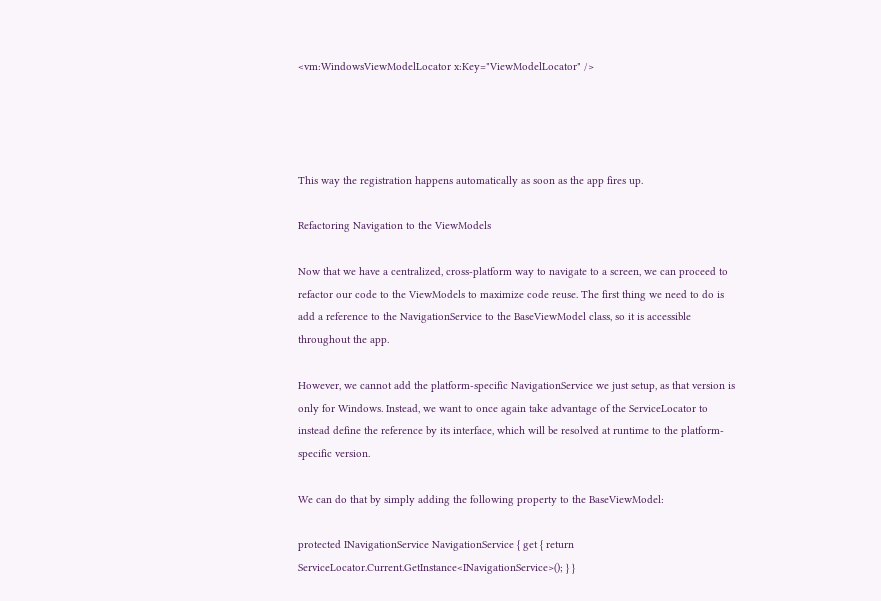<vm:WindowsViewModelLocator x:Key="ViewModelLocator" />




This way the registration happens automatically as soon as the app fires up.

Refactoring Navigation to the ViewModels

Now that we have a centralized, cross-platform way to navigate to a screen, we can proceed to refactor our code to the ViewModels to maximize code reuse. The first thing we need to do is add a reference to the NavigationService to the BaseViewModel class, so it is accessible throughout the app.

However, we cannot add the platform-specific NavigationService we just setup, as that version is only for Windows. Instead, we want to once again take advantage of the ServiceLocator to instead define the reference by its interface, which will be resolved at runtime to the platform-specific version.

We can do that by simply adding the following property to the BaseViewModel:

protected INavigationService NavigationService { get { return ServiceLocator.Current.GetInstance<INavigationService>(); } }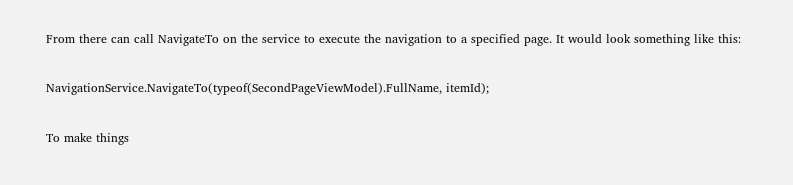From there can call NavigateTo on the service to execute the navigation to a specified page. It would look something like this:

NavigationService.NavigateTo(typeof(SecondPageViewModel).FullName, itemId);

To make things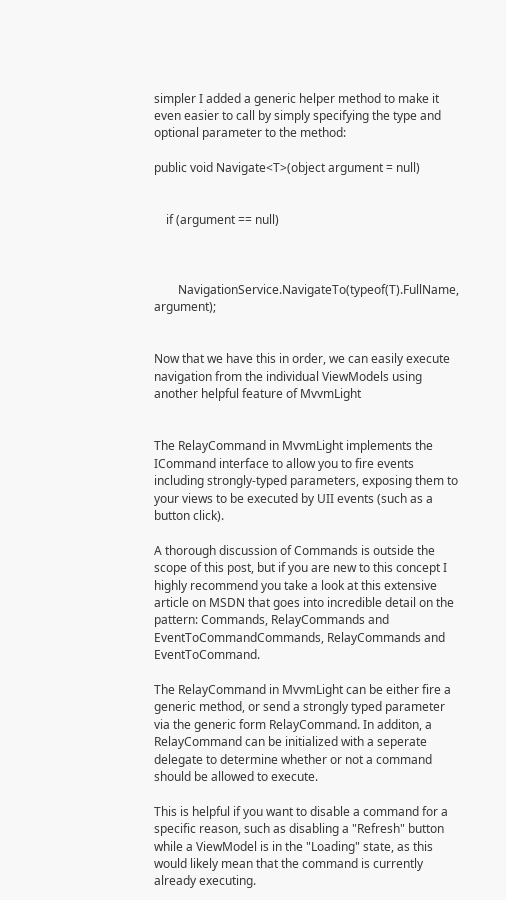simpler I added a generic helper method to make it even easier to call by simply specifying the type and optional parameter to the method:

public void Navigate<T>(object argument = null)


    if (argument == null)



        NavigationService.NavigateTo(typeof(T).FullName, argument);


Now that we have this in order, we can easily execute navigation from the individual ViewModels using another helpful feature of MvvmLight


The RelayCommand in MvvmLight implements the ICommand interface to allow you to fire events including strongly-typed parameters, exposing them to your views to be executed by UII events (such as a button click).

A thorough discussion of Commands is outside the scope of this post, but if you are new to this concept I highly recommend you take a look at this extensive article on MSDN that goes into incredible detail on the pattern: Commands, RelayCommands and EventToCommandCommands, RelayCommands and EventToCommand.

The RelayCommand in MvvmLight can be either fire a generic method, or send a strongly typed parameter via the generic form RelayCommand. In additon, a RelayCommand can be initialized with a seperate delegate to determine whether or not a command should be allowed to execute.

This is helpful if you want to disable a command for a specific reason, such as disabling a "Refresh" button while a ViewModel is in the "Loading" state, as this would likely mean that the command is currently already executing.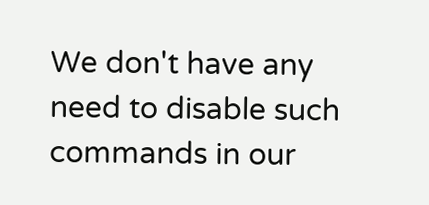We don't have any need to disable such commands in our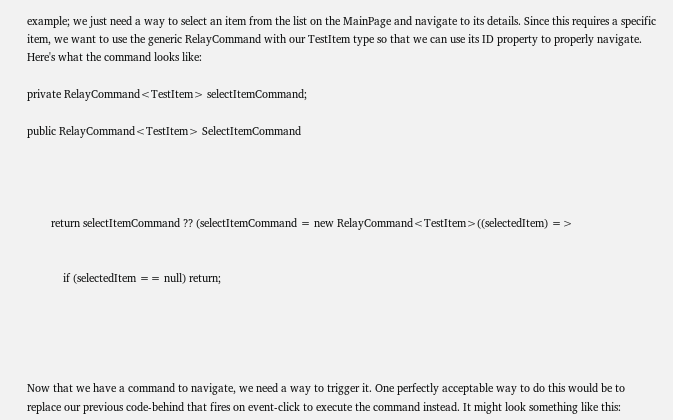example; we just need a way to select an item from the list on the MainPage and navigate to its details. Since this requires a specific item, we want to use the generic RelayCommand with our TestItem type so that we can use its ID property to properly navigate. Here's what the command looks like:

private RelayCommand<TestItem> selectItemCommand;

public RelayCommand<TestItem> SelectItemCommand




        return selectItemCommand ?? (selectItemCommand = new RelayCommand<TestItem>((selectedItem) =>


            if (selectedItem == null) return;





Now that we have a command to navigate, we need a way to trigger it. One perfectly acceptable way to do this would be to replace our previous code-behind that fires on event-click to execute the command instead. It might look something like this: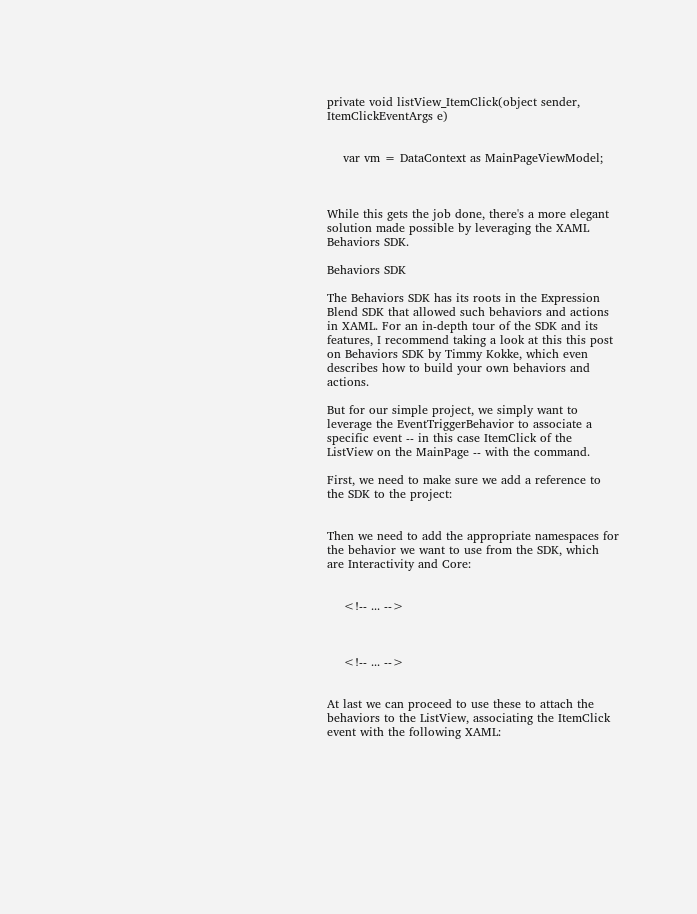private void listView_ItemClick(object sender, ItemClickEventArgs e)


    var vm = DataContext as MainPageViewModel;



While this gets the job done, there's a more elegant solution made possible by leveraging the XAML Behaviors SDK.

Behaviors SDK

The Behaviors SDK has its roots in the Expression Blend SDK that allowed such behaviors and actions in XAML. For an in-depth tour of the SDK and its features, I recommend taking a look at this this post on Behaviors SDK by Timmy Kokke, which even describes how to build your own behaviors and actions.

But for our simple project, we simply want to leverage the EventTriggerBehavior to associate a specific event -- in this case ItemClick of the ListView on the MainPage -- with the command.

First, we need to make sure we add a reference to the SDK to the project:


Then we need to add the appropriate namespaces for the behavior we want to use from the SDK, which are Interactivity and Core:


    <!-- ... -->



    <!-- ... -->


At last we can proceed to use these to attach the behaviors to the ListView, associating the ItemClick event with the following XAML: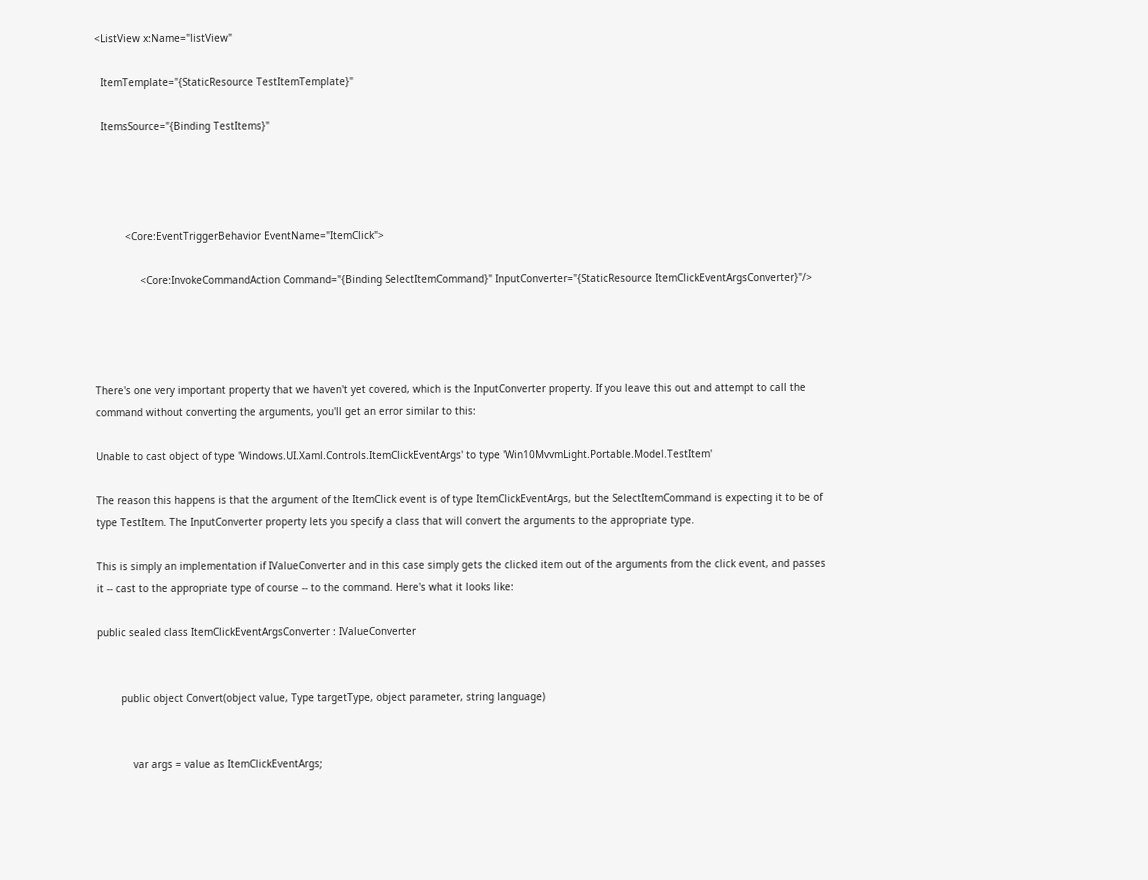<ListView x:Name="listView"

  ItemTemplate="{StaticResource TestItemTemplate}"

  ItemsSource="{Binding TestItems}"




          <Core:EventTriggerBehavior EventName="ItemClick">

               <Core:InvokeCommandAction Command="{Binding SelectItemCommand}" InputConverter="{StaticResource ItemClickEventArgsConverter}"/>




There's one very important property that we haven't yet covered, which is the InputConverter property. If you leave this out and attempt to call the command without converting the arguments, you'll get an error similar to this:

Unable to cast object of type 'Windows.UI.Xaml.Controls.ItemClickEventArgs' to type 'Win10MvvmLight.Portable.Model.TestItem'

The reason this happens is that the argument of the ItemClick event is of type ItemClickEventArgs, but the SelectItemCommand is expecting it to be of type TestItem. The InputConverter property lets you specify a class that will convert the arguments to the appropriate type.

This is simply an implementation if IValueConverter and in this case simply gets the clicked item out of the arguments from the click event, and passes it -- cast to the appropriate type of course -- to the command. Here's what it looks like:

public sealed class ItemClickEventArgsConverter : IValueConverter


        public object Convert(object value, Type targetType, object parameter, string language)


            var args = value as ItemClickEventArgs;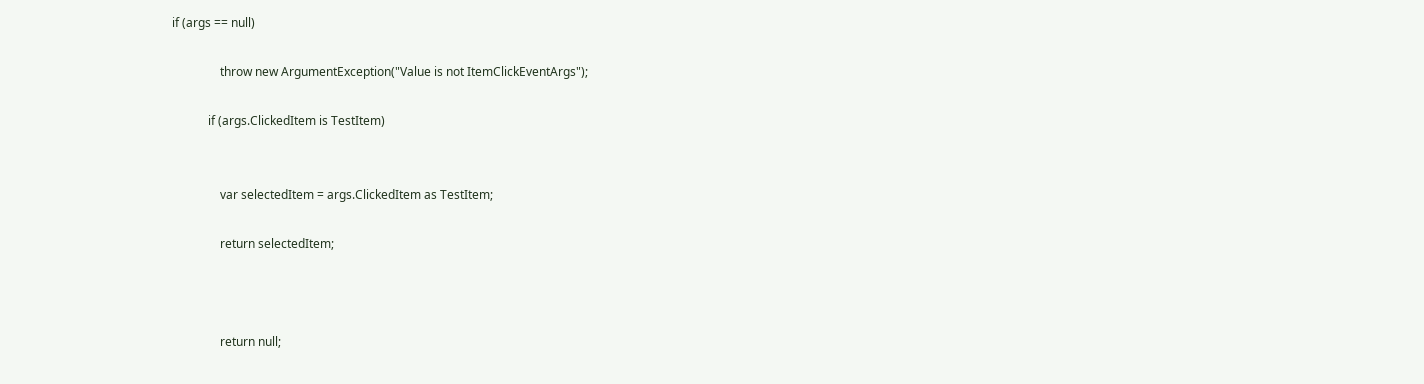if (args == null)

                throw new ArgumentException("Value is not ItemClickEventArgs");

            if (args.ClickedItem is TestItem)


                var selectedItem = args.ClickedItem as TestItem;

                return selectedItem;



                return null;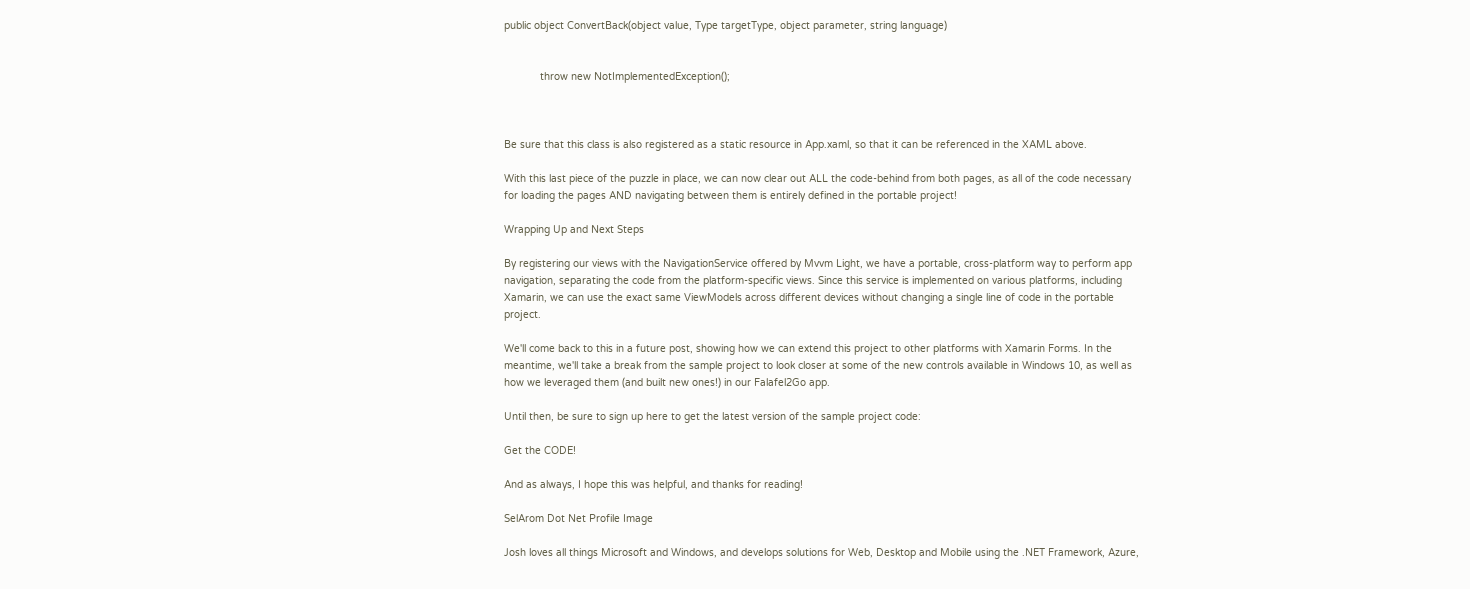public object ConvertBack(object value, Type targetType, object parameter, string language)


            throw new NotImplementedException();



Be sure that this class is also registered as a static resource in App.xaml, so that it can be referenced in the XAML above.

With this last piece of the puzzle in place, we can now clear out ALL the code-behind from both pages, as all of the code necessary for loading the pages AND navigating between them is entirely defined in the portable project!

Wrapping Up and Next Steps

By registering our views with the NavigationService offered by Mvvm Light, we have a portable, cross-platform way to perform app navigation, separating the code from the platform-specific views. Since this service is implemented on various platforms, including Xamarin, we can use the exact same ViewModels across different devices without changing a single line of code in the portable project.

We'll come back to this in a future post, showing how we can extend this project to other platforms with Xamarin Forms. In the meantime, we'll take a break from the sample project to look closer at some of the new controls available in Windows 10, as well as how we leveraged them (and built new ones!) in our Falafel2Go app.

Until then, be sure to sign up here to get the latest version of the sample project code:

Get the CODE!

And as always, I hope this was helpful, and thanks for reading!

SelArom Dot Net Profile Image

Josh loves all things Microsoft and Windows, and develops solutions for Web, Desktop and Mobile using the .NET Framework, Azure,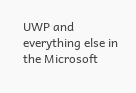UWP and everything else in the Microsoft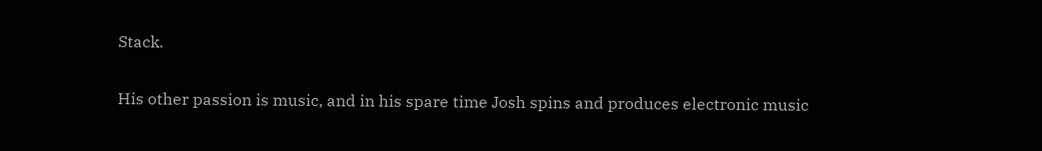Stack.

His other passion is music, and in his spare time Josh spins and produces electronic music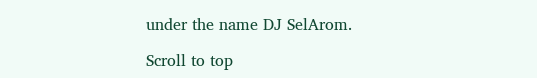under the name DJ SelArom.

Scroll to top